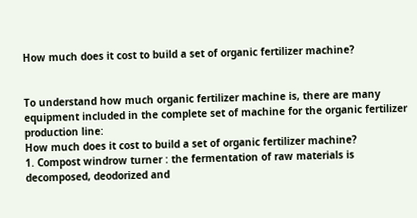How much does it cost to build a set of organic fertilizer machine?


To understand how much organic fertilizer machine is, there are many equipment included in the complete set of machine for the organic fertilizer production line:
How much does it cost to build a set of organic fertilizer machine?
1. Compost windrow turner : the fermentation of raw materials is decomposed, deodorized and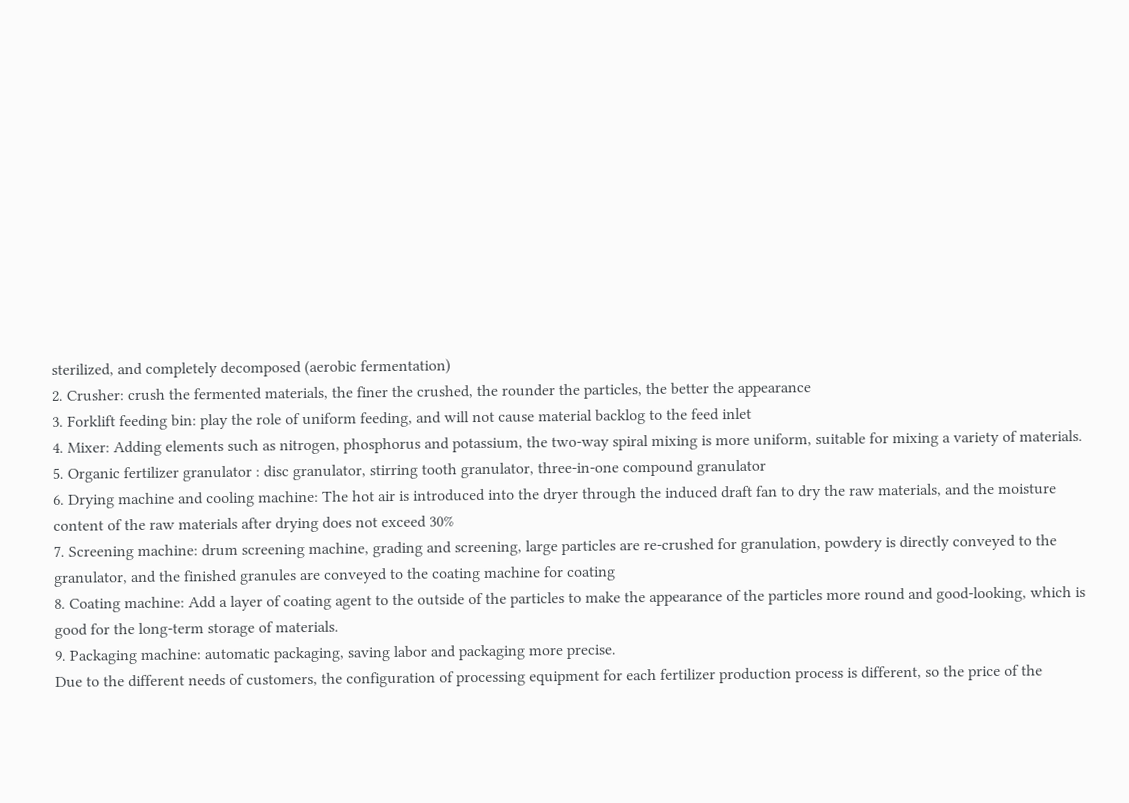sterilized, and completely decomposed (aerobic fermentation)
2. Crusher: crush the fermented materials, the finer the crushed, the rounder the particles, the better the appearance
3. Forklift feeding bin: play the role of uniform feeding, and will not cause material backlog to the feed inlet
4. Mixer: Adding elements such as nitrogen, phosphorus and potassium, the two-way spiral mixing is more uniform, suitable for mixing a variety of materials.
5. Organic fertilizer granulator : disc granulator, stirring tooth granulator, three-in-one compound granulator
6. Drying machine and cooling machine: The hot air is introduced into the dryer through the induced draft fan to dry the raw materials, and the moisture content of the raw materials after drying does not exceed 30%
7. Screening machine: drum screening machine, grading and screening, large particles are re-crushed for granulation, powdery is directly conveyed to the granulator, and the finished granules are conveyed to the coating machine for coating
8. Coating machine: Add a layer of coating agent to the outside of the particles to make the appearance of the particles more round and good-looking, which is good for the long-term storage of materials.
9. Packaging machine: automatic packaging, saving labor and packaging more precise.
Due to the different needs of customers, the configuration of processing equipment for each fertilizer production process is different, so the price of the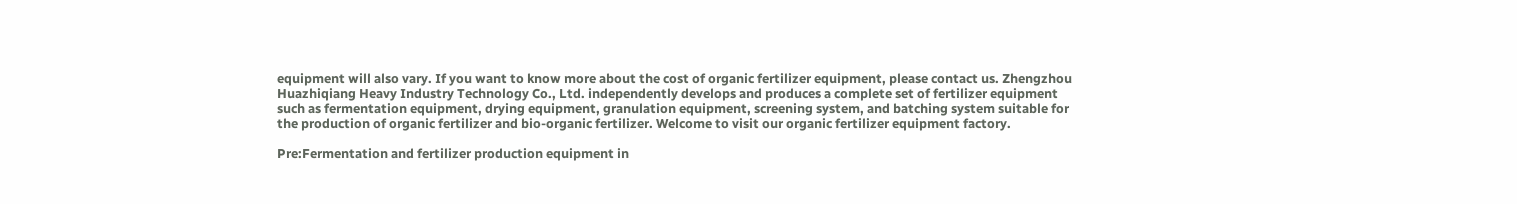equipment will also vary. If you want to know more about the cost of organic fertilizer equipment, please contact us. Zhengzhou Huazhiqiang Heavy Industry Technology Co., Ltd. independently develops and produces a complete set of fertilizer equipment such as fermentation equipment, drying equipment, granulation equipment, screening system, and batching system suitable for the production of organic fertilizer and bio-organic fertilizer. Welcome to visit our organic fertilizer equipment factory.

Pre:Fermentation and fertilizer production equipment in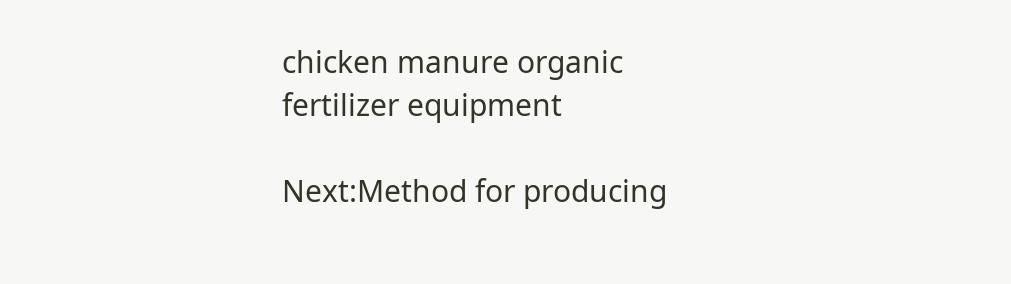chicken manure organic fertilizer equipment

Next:Method for producing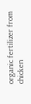organic fertilizer from chicken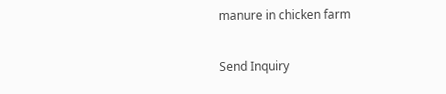manure in chicken farm

Send Inquiry